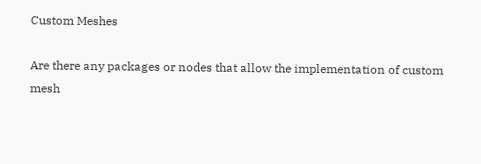Custom Meshes

Are there any packages or nodes that allow the implementation of custom mesh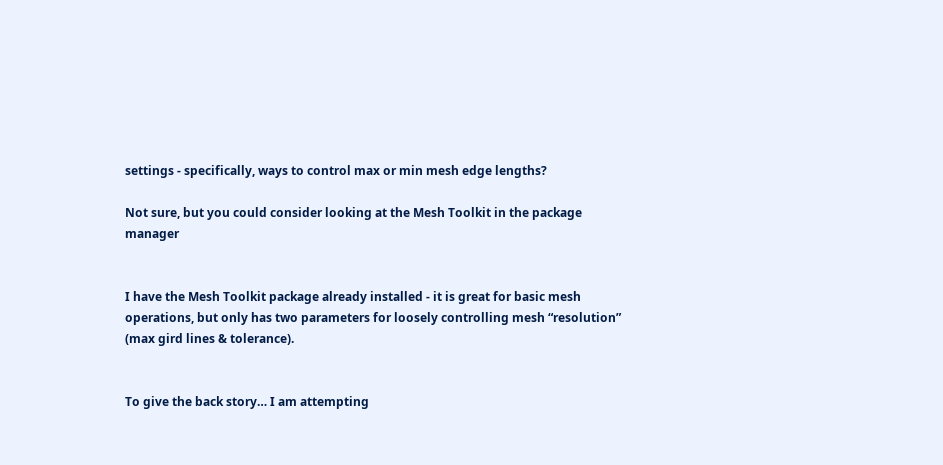settings - specifically, ways to control max or min mesh edge lengths?

Not sure, but you could consider looking at the Mesh Toolkit in the package manager


I have the Mesh Toolkit package already installed - it is great for basic mesh operations, but only has two parameters for loosely controlling mesh “resolution” (max gird lines & tolerance).


To give the back story… I am attempting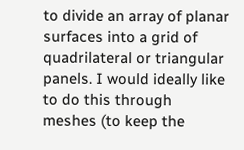to divide an array of planar surfaces into a grid of quadrilateral or triangular panels. I would ideally like to do this through meshes (to keep the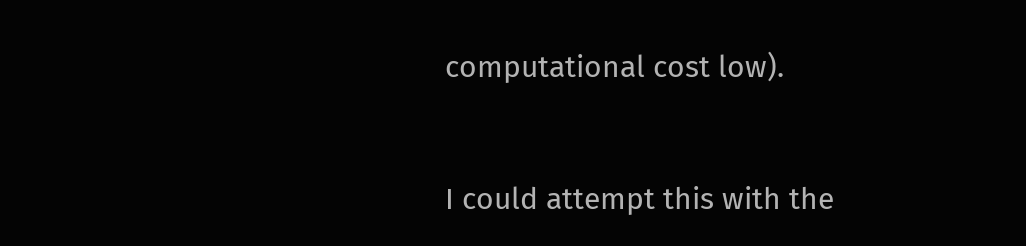computational cost low).


I could attempt this with the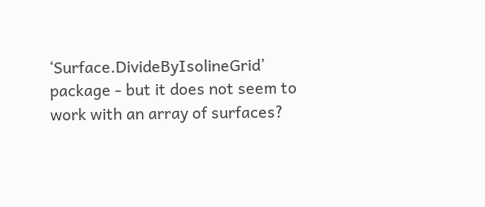‘Surface.DivideByIsolineGrid’ package - but it does not seem to work with an array of surfaces?